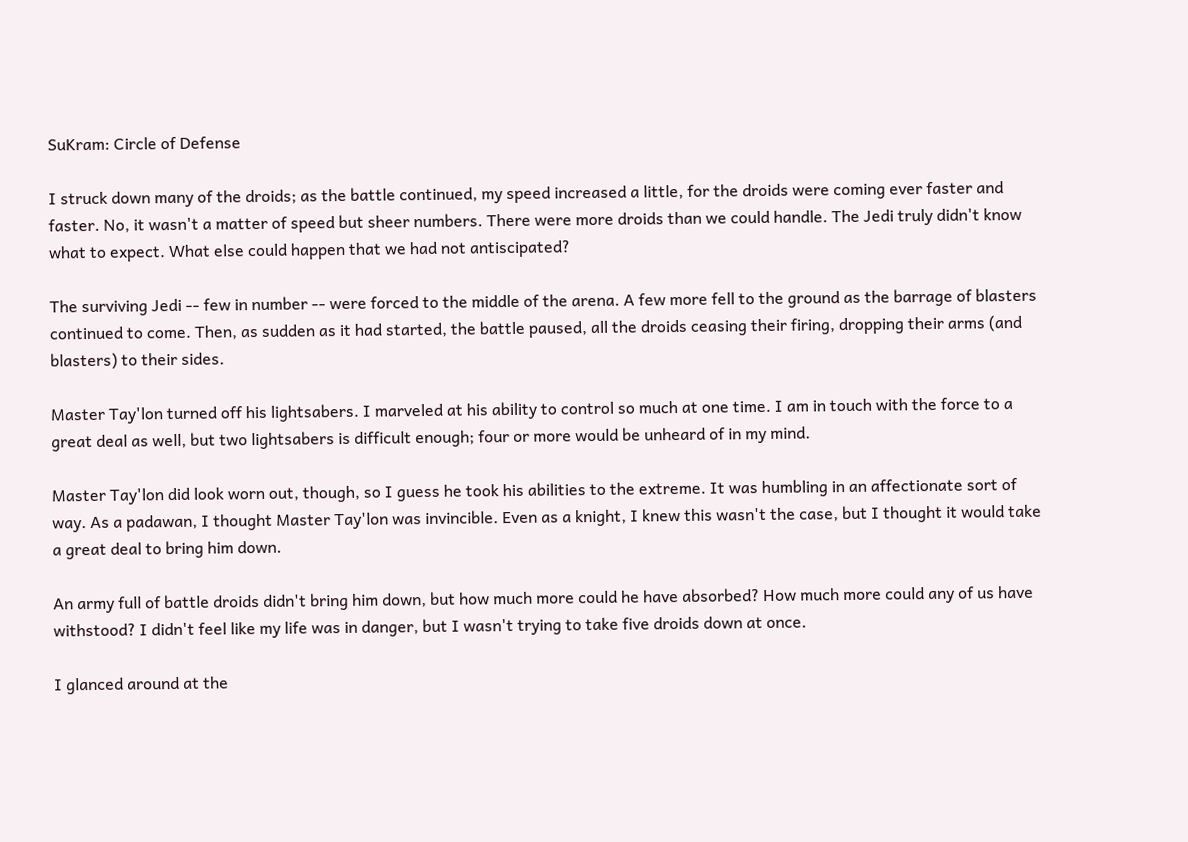SuKram: Circle of Defense

I struck down many of the droids; as the battle continued, my speed increased a little, for the droids were coming ever faster and faster. No, it wasn't a matter of speed but sheer numbers. There were more droids than we could handle. The Jedi truly didn't know what to expect. What else could happen that we had not antiscipated?

The surviving Jedi -- few in number -- were forced to the middle of the arena. A few more fell to the ground as the barrage of blasters continued to come. Then, as sudden as it had started, the battle paused, all the droids ceasing their firing, dropping their arms (and blasters) to their sides.

Master Tay'lon turned off his lightsabers. I marveled at his ability to control so much at one time. I am in touch with the force to a great deal as well, but two lightsabers is difficult enough; four or more would be unheard of in my mind.

Master Tay'lon did look worn out, though, so I guess he took his abilities to the extreme. It was humbling in an affectionate sort of way. As a padawan, I thought Master Tay'lon was invincible. Even as a knight, I knew this wasn't the case, but I thought it would take a great deal to bring him down.

An army full of battle droids didn't bring him down, but how much more could he have absorbed? How much more could any of us have withstood? I didn't feel like my life was in danger, but I wasn't trying to take five droids down at once.

I glanced around at the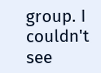group. I couldn't see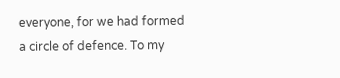everyone, for we had formed a circle of defence. To my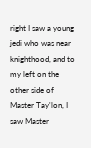right I saw a young jedi who was near knighthood, and to my left on the other side of Master Tay'lon, I saw Master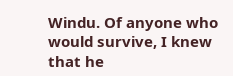Windu. Of anyone who would survive, I knew that he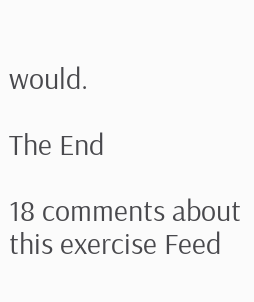would.

The End

18 comments about this exercise Feed